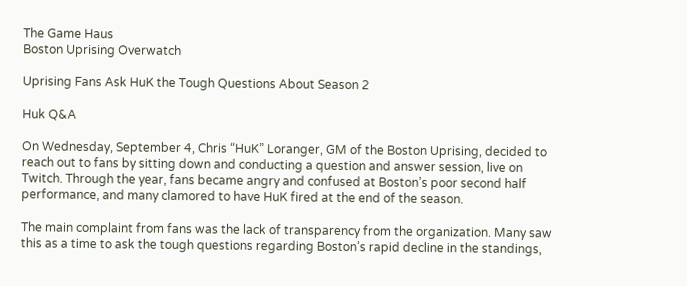The Game Haus
Boston Uprising Overwatch

Uprising Fans Ask HuK the Tough Questions About Season 2

Huk Q&A

On Wednesday, September 4, Chris “HuK” Loranger, GM of the Boston Uprising, decided to reach out to fans by sitting down and conducting a question and answer session, live on Twitch. Through the year, fans became angry and confused at Boston’s poor second half performance, and many clamored to have HuK fired at the end of the season.

The main complaint from fans was the lack of transparency from the organization. Many saw this as a time to ask the tough questions regarding Boston’s rapid decline in the standings,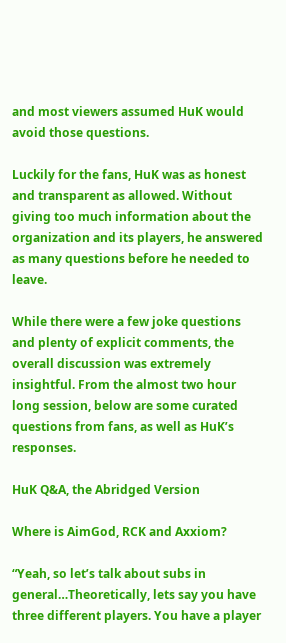and most viewers assumed HuK would avoid those questions.

Luckily for the fans, HuK was as honest and transparent as allowed. Without giving too much information about the organization and its players, he answered as many questions before he needed to leave.

While there were a few joke questions and plenty of explicit comments, the overall discussion was extremely insightful. From the almost two hour long session, below are some curated questions from fans, as well as HuK’s responses.

HuK Q&A, the Abridged Version

Where is AimGod, RCK and Axxiom?

“Yeah, so let’s talk about subs in general…Theoretically, lets say you have three different players. You have a player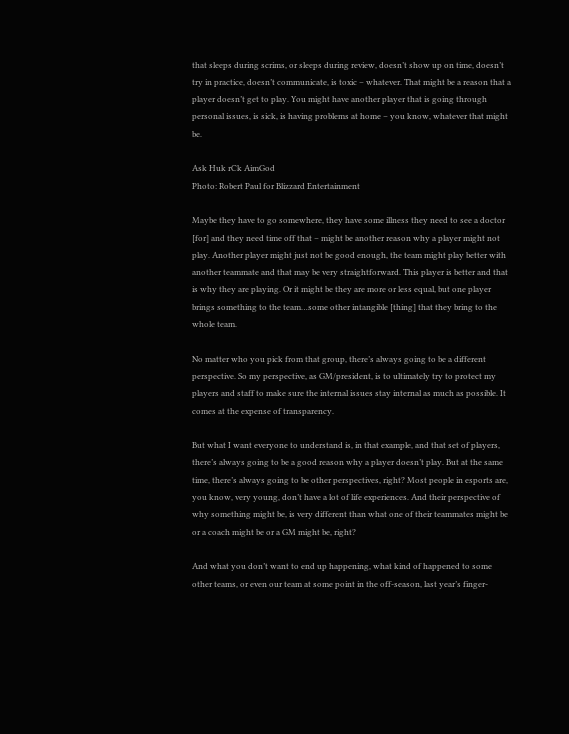that sleeps during scrims, or sleeps during review, doesn’t show up on time, doesn’t try in practice, doesn’t communicate, is toxic – whatever. That might be a reason that a player doesn’t get to play. You might have another player that is going through personal issues, is sick, is having problems at home – you know, whatever that might be.

Ask Huk rCk AimGod
Photo: Robert Paul for Blizzard Entertainment

Maybe they have to go somewhere, they have some illness they need to see a doctor [for] and they need time off that – might be another reason why a player might not play. Another player might just not be good enough, the team might play better with another teammate and that may be very straightforward. This player is better and that is why they are playing. Or it might be they are more or less equal, but one player brings something to the team…some other intangible [thing] that they bring to the whole team.

No matter who you pick from that group, there’s always going to be a different perspective. So my perspective, as GM/president, is to ultimately try to protect my players and staff to make sure the internal issues stay internal as much as possible. It comes at the expense of transparency.

But what I want everyone to understand is, in that example, and that set of players, there’s always going to be a good reason why a player doesn’t play. But at the same time, there’s always going to be other perspectives, right? Most people in esports are, you know, very young, don’t have a lot of life experiences. And their perspective of why something might be, is very different than what one of their teammates might be or a coach might be or a GM might be, right?

And what you don’t want to end up happening, what kind of happened to some other teams, or even our team at some point in the off-season, last year’s finger-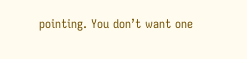pointing. You don’t want one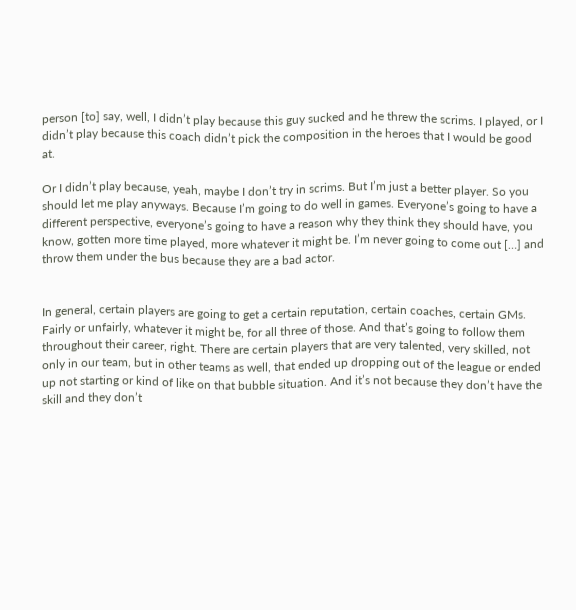person [to] say, well, I didn’t play because this guy sucked and he threw the scrims. I played, or I didn’t play because this coach didn’t pick the composition in the heroes that I would be good at.

Or I didn’t play because, yeah, maybe I don’t try in scrims. But I’m just a better player. So you should let me play anyways. Because I’m going to do well in games. Everyone’s going to have a different perspective, everyone’s going to have a reason why they think they should have, you know, gotten more time played, more whatever it might be. I’m never going to come out […] and throw them under the bus because they are a bad actor.


In general, certain players are going to get a certain reputation, certain coaches, certain GMs. Fairly or unfairly, whatever it might be, for all three of those. And that’s going to follow them throughout their career, right. There are certain players that are very talented, very skilled, not only in our team, but in other teams as well, that ended up dropping out of the league or ended up not starting or kind of like on that bubble situation. And it’s not because they don’t have the skill and they don’t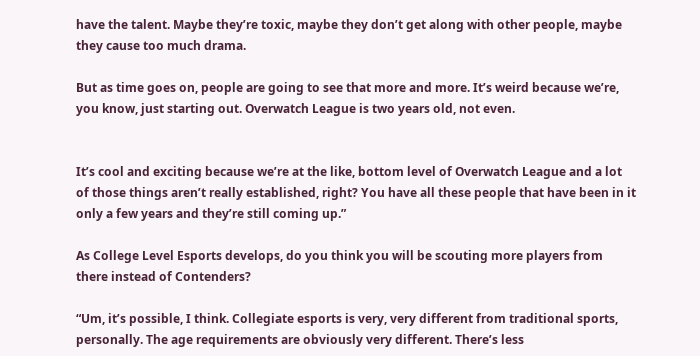have the talent. Maybe they’re toxic, maybe they don’t get along with other people, maybe they cause too much drama.

But as time goes on, people are going to see that more and more. It’s weird because we’re, you know, just starting out. Overwatch League is two years old, not even.


It’s cool and exciting because we’re at the like, bottom level of Overwatch League and a lot of those things aren’t really established, right? You have all these people that have been in it only a few years and they’re still coming up.”

As College Level Esports develops, do you think you will be scouting more players from there instead of Contenders?

“Um, it’s possible, I think. Collegiate esports is very, very different from traditional sports, personally. The age requirements are obviously very different. There’s less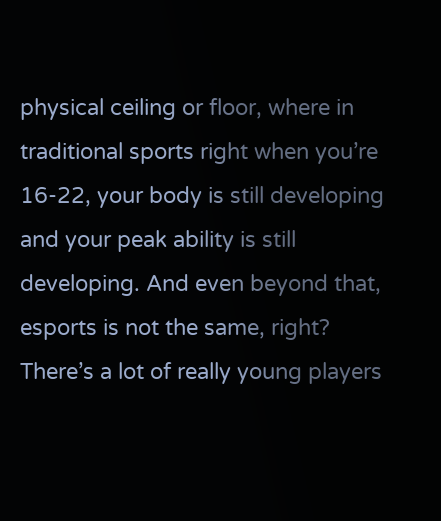physical ceiling or floor, where in traditional sports right when you’re 16-22, your body is still developing and your peak ability is still developing. And even beyond that, esports is not the same, right? There’s a lot of really young players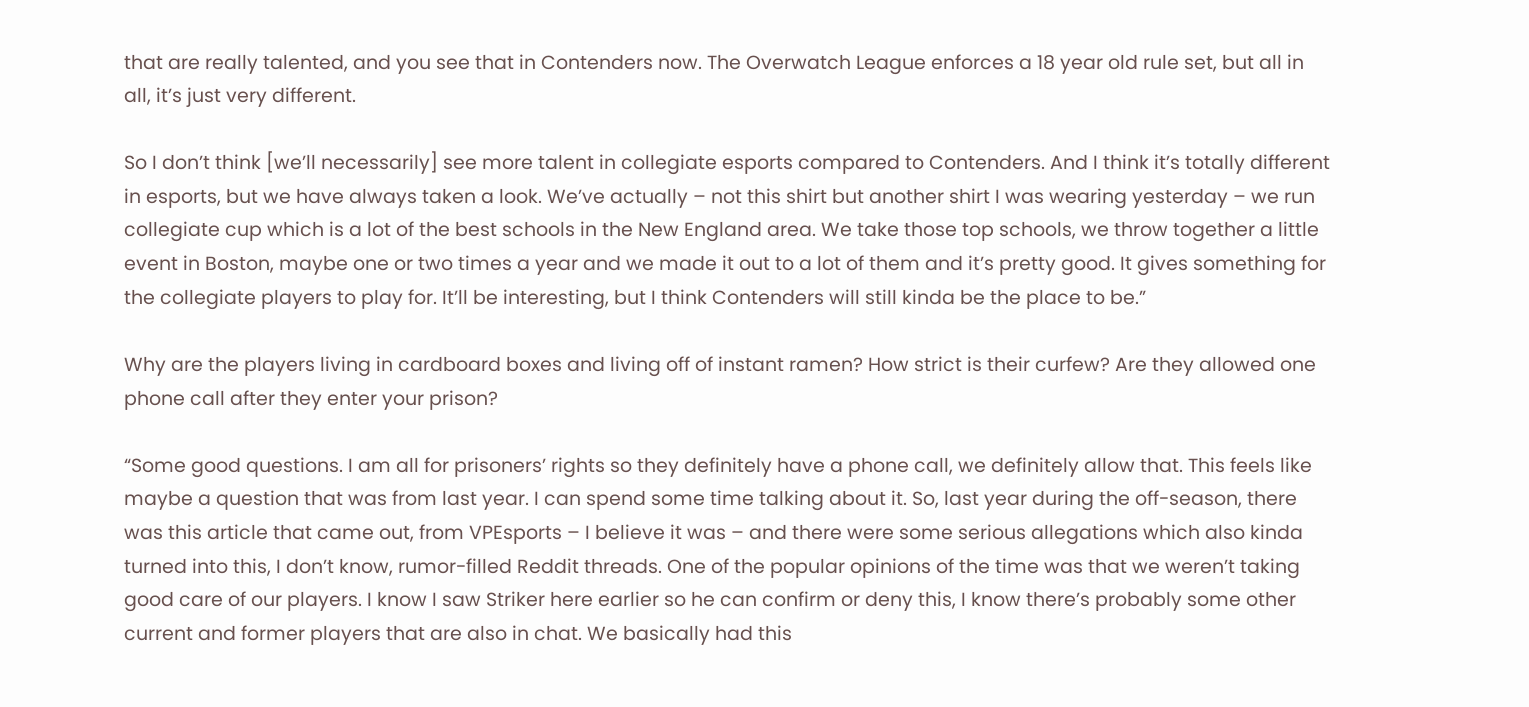that are really talented, and you see that in Contenders now. The Overwatch League enforces a 18 year old rule set, but all in all, it’s just very different.

So I don’t think [we’ll necessarily] see more talent in collegiate esports compared to Contenders. And I think it’s totally different in esports, but we have always taken a look. We’ve actually – not this shirt but another shirt I was wearing yesterday – we run collegiate cup which is a lot of the best schools in the New England area. We take those top schools, we throw together a little event in Boston, maybe one or two times a year and we made it out to a lot of them and it’s pretty good. It gives something for the collegiate players to play for. It’ll be interesting, but I think Contenders will still kinda be the place to be.”

Why are the players living in cardboard boxes and living off of instant ramen? How strict is their curfew? Are they allowed one phone call after they enter your prison?

“Some good questions. I am all for prisoners’ rights so they definitely have a phone call, we definitely allow that. This feels like maybe a question that was from last year. I can spend some time talking about it. So, last year during the off-season, there was this article that came out, from VPEsports – I believe it was – and there were some serious allegations which also kinda turned into this, I don’t know, rumor-filled Reddit threads. One of the popular opinions of the time was that we weren’t taking good care of our players. I know I saw Striker here earlier so he can confirm or deny this, I know there’s probably some other current and former players that are also in chat. We basically had this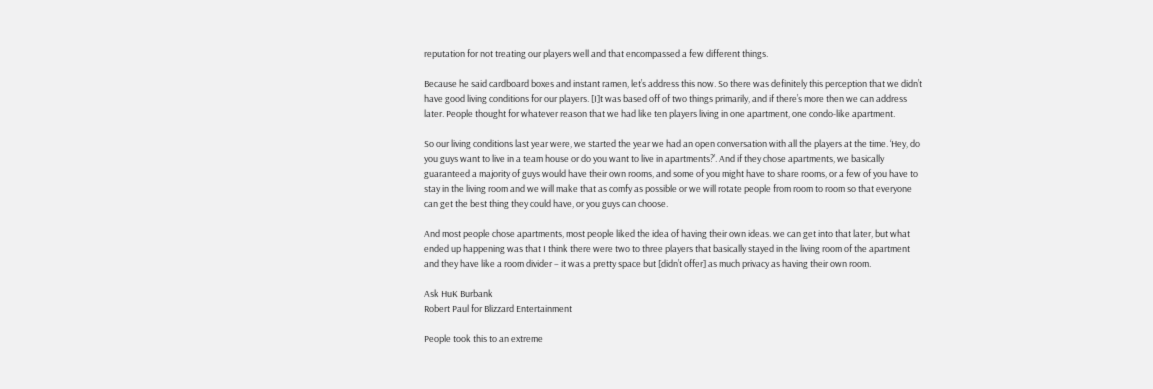reputation for not treating our players well and that encompassed a few different things.

Because he said cardboard boxes and instant ramen, let’s address this now. So there was definitely this perception that we didn’t have good living conditions for our players. [I]t was based off of two things primarily, and if there’s more then we can address later. People thought for whatever reason that we had like ten players living in one apartment, one condo-like apartment.

So our living conditions last year were, we started the year we had an open conversation with all the players at the time. ‘Hey, do you guys want to live in a team house or do you want to live in apartments?’. And if they chose apartments, we basically guaranteed a majority of guys would have their own rooms, and some of you might have to share rooms, or a few of you have to stay in the living room and we will make that as comfy as possible or we will rotate people from room to room so that everyone can get the best thing they could have, or you guys can choose.

And most people chose apartments, most people liked the idea of having their own ideas. we can get into that later, but what ended up happening was that I think there were two to three players that basically stayed in the living room of the apartment and they have like a room divider – it was a pretty space but [didn’t offer] as much privacy as having their own room.

Ask HuK Burbank
Robert Paul for Blizzard Entertainment

People took this to an extreme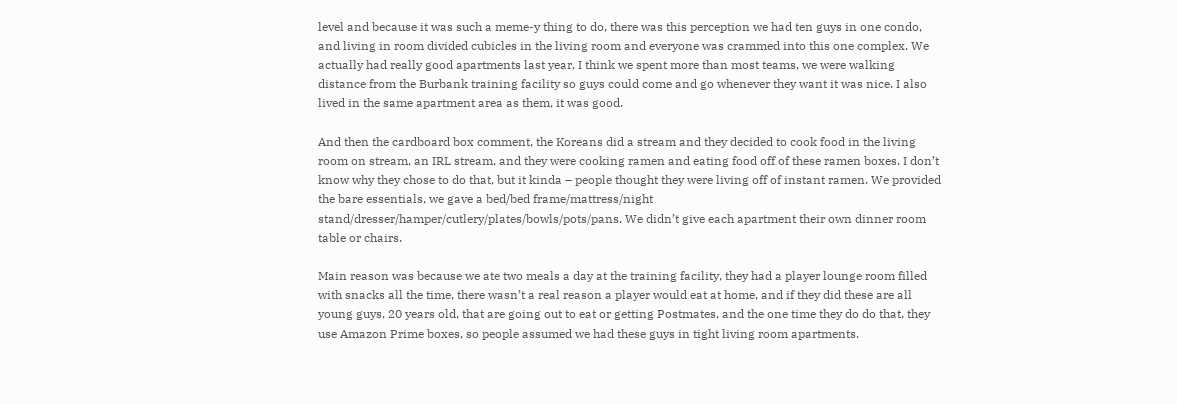level and because it was such a meme-y thing to do, there was this perception we had ten guys in one condo, and living in room divided cubicles in the living room and everyone was crammed into this one complex. We actually had really good apartments last year, I think we spent more than most teams, we were walking distance from the Burbank training facility so guys could come and go whenever they want it was nice. I also lived in the same apartment area as them, it was good.

And then the cardboard box comment, the Koreans did a stream and they decided to cook food in the living room on stream, an IRL stream, and they were cooking ramen and eating food off of these ramen boxes. I don’t know why they chose to do that, but it kinda – people thought they were living off of instant ramen. We provided the bare essentials, we gave a bed/bed frame/mattress/night stand/dresser/hamper/cutlery/plates/bowls/pots/pans. We didn’t give each apartment their own dinner room table or chairs.

Main reason was because we ate two meals a day at the training facility, they had a player lounge room filled with snacks all the time, there wasn’t a real reason a player would eat at home, and if they did these are all young guys, 20 years old, that are going out to eat or getting Postmates, and the one time they do do that, they use Amazon Prime boxes, so people assumed we had these guys in tight living room apartments.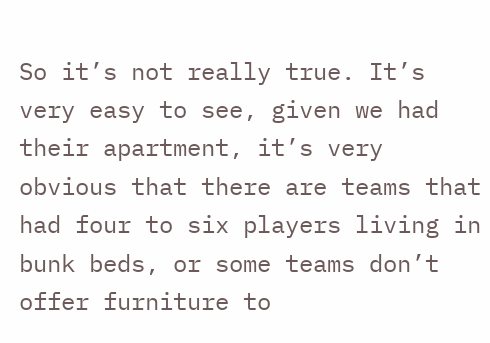So it’s not really true. It’s very easy to see, given we had their apartment, it’s very obvious that there are teams that had four to six players living in bunk beds, or some teams don’t offer furniture to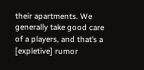their apartments. We generally take good care of a players, and that’s a [expletive] rumor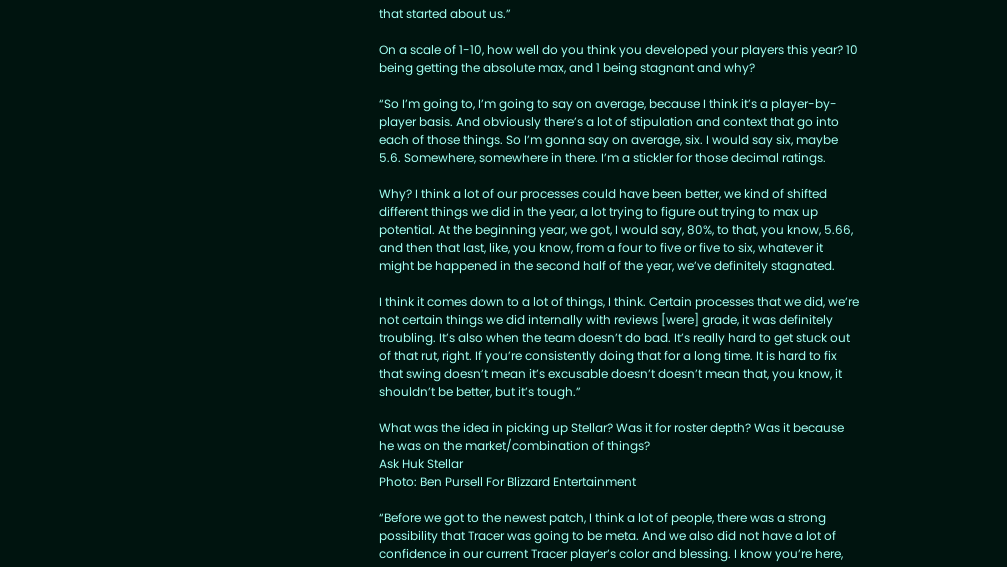that started about us.”

On a scale of 1-10, how well do you think you developed your players this year? 10 being getting the absolute max, and 1 being stagnant and why?

“So I’m going to, I’m going to say on average, because I think it’s a player-by-player basis. And obviously there’s a lot of stipulation and context that go into each of those things. So I’m gonna say on average, six. I would say six, maybe 5.6. Somewhere, somewhere in there. I’m a stickler for those decimal ratings.

Why? I think a lot of our processes could have been better, we kind of shifted different things we did in the year, a lot trying to figure out trying to max up potential. At the beginning year, we got, I would say, 80%, to that, you know, 5.66, and then that last, like, you know, from a four to five or five to six, whatever it might be happened in the second half of the year, we’ve definitely stagnated.

I think it comes down to a lot of things, I think. Certain processes that we did, we’re not certain things we did internally with reviews [were] grade, it was definitely troubling. It’s also when the team doesn’t do bad. It’s really hard to get stuck out of that rut, right. If you’re consistently doing that for a long time. It is hard to fix that swing doesn’t mean it’s excusable doesn’t doesn’t mean that, you know, it shouldn’t be better, but it’s tough.”

What was the idea in picking up Stellar? Was it for roster depth? Was it because he was on the market/combination of things?
Ask Huk Stellar
Photo: Ben Pursell For Blizzard Entertainment

“Before we got to the newest patch, I think a lot of people, there was a strong possibility that Tracer was going to be meta. And we also did not have a lot of confidence in our current Tracer player’s color and blessing. I know you’re here,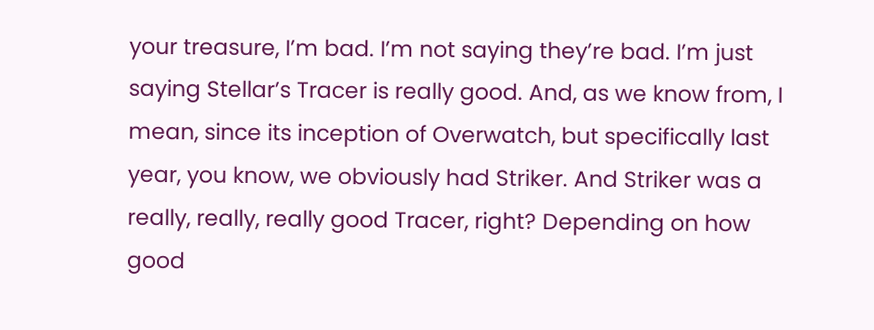your treasure, I’m bad. I’m not saying they’re bad. I’m just saying Stellar’s Tracer is really good. And, as we know from, I mean, since its inception of Overwatch, but specifically last year, you know, we obviously had Striker. And Striker was a really, really, really good Tracer, right? Depending on how good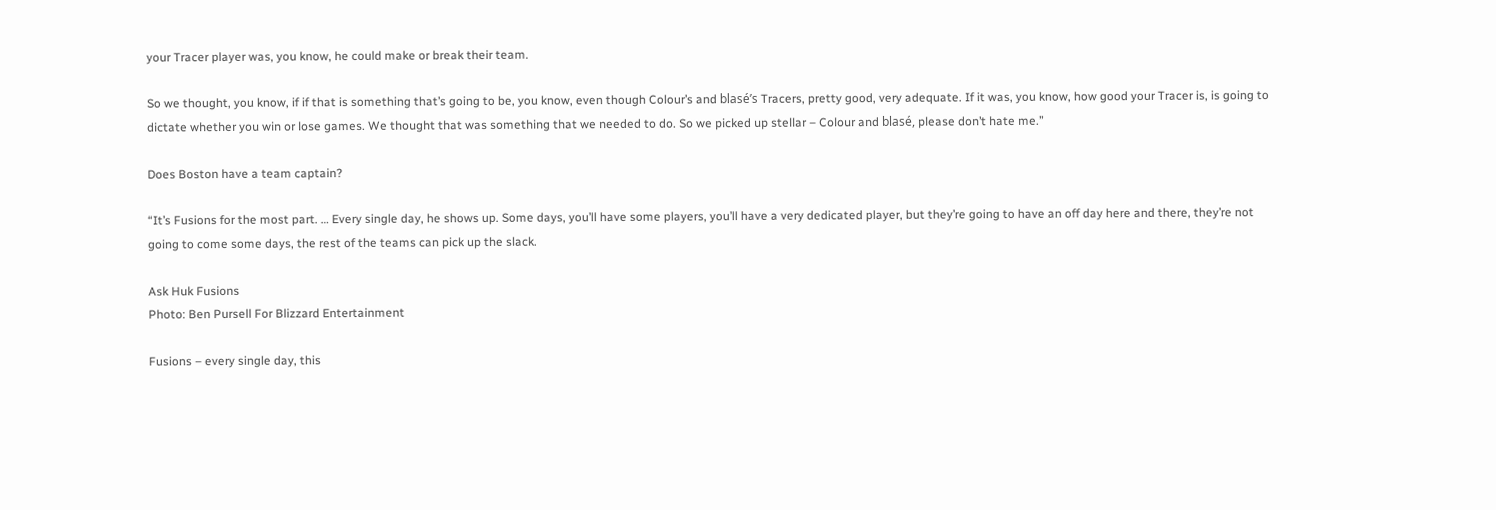your Tracer player was, you know, he could make or break their team.

So we thought, you know, if if that is something that’s going to be, you know, even though Colour’s and blasé’s Tracers, pretty good, very adequate. If it was, you know, how good your Tracer is, is going to dictate whether you win or lose games. We thought that was something that we needed to do. So we picked up stellar – Colour and blasé, please don’t hate me.”

Does Boston have a team captain?

“It’s Fusions for the most part. … Every single day, he shows up. Some days, you’ll have some players, you’ll have a very dedicated player, but they’re going to have an off day here and there, they’re not going to come some days, the rest of the teams can pick up the slack.

Ask Huk Fusions
Photo: Ben Pursell For Blizzard Entertainment

Fusions – every single day, this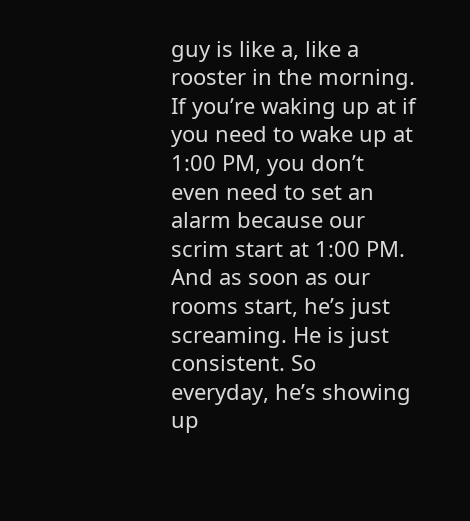guy is like a, like a rooster in the morning. If you’re waking up at if you need to wake up at 1:00 PM, you don’t even need to set an alarm because our scrim start at 1:00 PM. And as soon as our rooms start, he’s just screaming. He is just consistent. So everyday, he’s showing up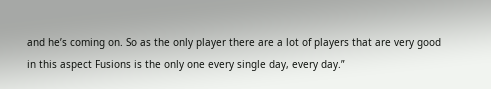and he’s coming on. So as the only player there are a lot of players that are very good in this aspect Fusions is the only one every single day, every day.”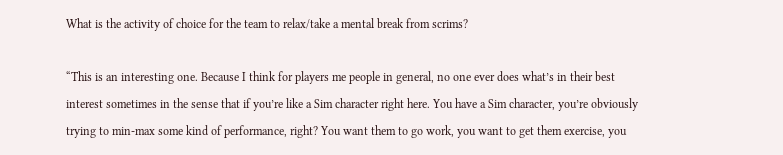What is the activity of choice for the team to relax/take a mental break from scrims?

“This is an interesting one. Because I think for players me people in general, no one ever does what’s in their best interest sometimes in the sense that if you’re like a Sim character right here. You have a Sim character, you’re obviously trying to min-max some kind of performance, right? You want them to go work, you want to get them exercise, you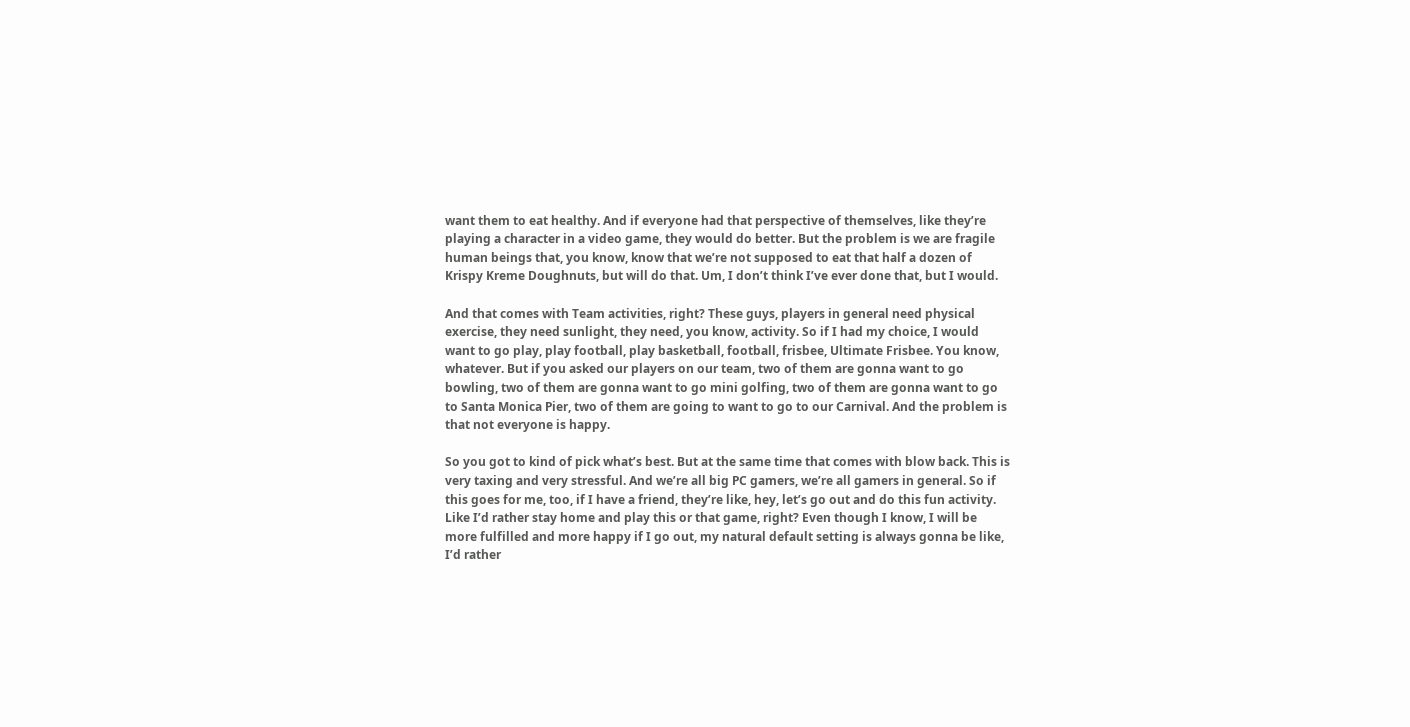want them to eat healthy. And if everyone had that perspective of themselves, like they’re playing a character in a video game, they would do better. But the problem is we are fragile human beings that, you know, know that we’re not supposed to eat that half a dozen of Krispy Kreme Doughnuts, but will do that. Um, I don’t think I’ve ever done that, but I would.

And that comes with Team activities, right? These guys, players in general need physical exercise, they need sunlight, they need, you know, activity. So if I had my choice, I would want to go play, play football, play basketball, football, frisbee, Ultimate Frisbee. You know, whatever. But if you asked our players on our team, two of them are gonna want to go bowling, two of them are gonna want to go mini golfing, two of them are gonna want to go to Santa Monica Pier, two of them are going to want to go to our Carnival. And the problem is that not everyone is happy.

So you got to kind of pick what’s best. But at the same time that comes with blow back. This is very taxing and very stressful. And we’re all big PC gamers, we’re all gamers in general. So if this goes for me, too, if I have a friend, they’re like, hey, let’s go out and do this fun activity. Like I’d rather stay home and play this or that game, right? Even though I know, I will be more fulfilled and more happy if I go out, my natural default setting is always gonna be like, I’d rather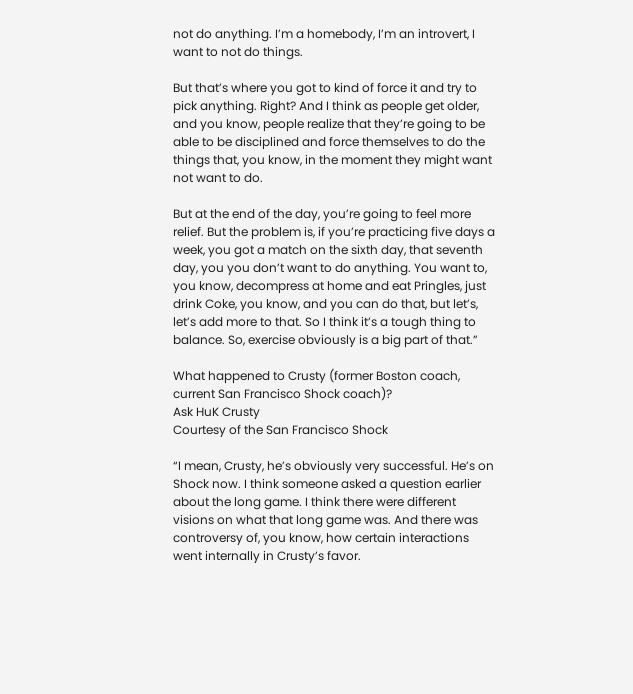not do anything. I’m a homebody, I’m an introvert, I want to not do things.

But that’s where you got to kind of force it and try to pick anything. Right? And I think as people get older, and you know, people realize that they’re going to be able to be disciplined and force themselves to do the things that, you know, in the moment they might want not want to do.

But at the end of the day, you’re going to feel more relief. But the problem is, if you’re practicing five days a week, you got a match on the sixth day, that seventh day, you you don’t want to do anything. You want to, you know, decompress at home and eat Pringles, just drink Coke, you know, and you can do that, but let’s, let’s add more to that. So I think it’s a tough thing to balance. So, exercise obviously is a big part of that.”

What happened to Crusty (former Boston coach, current San Francisco Shock coach)?
Ask HuK Crusty
Courtesy of the San Francisco Shock

“I mean, Crusty, he’s obviously very successful. He’s on Shock now. I think someone asked a question earlier about the long game. I think there were different visions on what that long game was. And there was controversy of, you know, how certain interactions went internally in Crusty’s favor.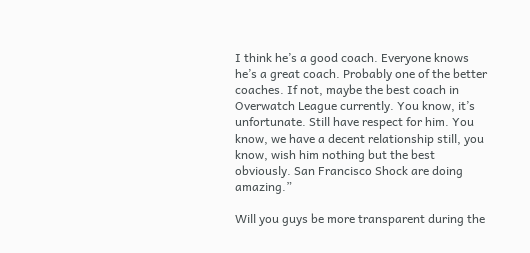I think he’s a good coach. Everyone knows he’s a great coach. Probably one of the better coaches. If not, maybe the best coach in Overwatch League currently. You know, it’s unfortunate. Still have respect for him. You know, we have a decent relationship still, you know, wish him nothing but the best obviously. San Francisco Shock are doing amazing.”

Will you guys be more transparent during the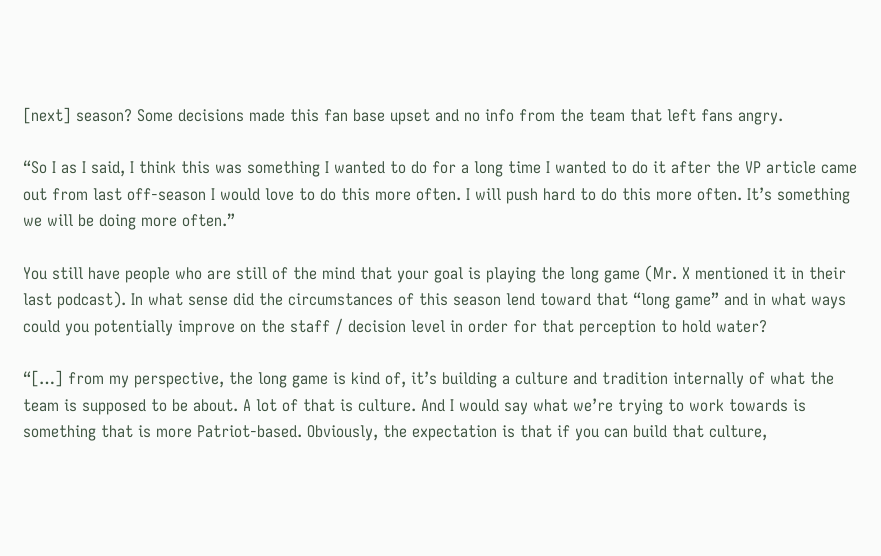[next] season? Some decisions made this fan base upset and no info from the team that left fans angry.

“So I as I said, I think this was something I wanted to do for a long time I wanted to do it after the VP article came out from last off-season I would love to do this more often. I will push hard to do this more often. It’s something we will be doing more often.”

You still have people who are still of the mind that your goal is playing the long game (Mr. X mentioned it in their last podcast). In what sense did the circumstances of this season lend toward that “long game” and in what ways could you potentially improve on the staff / decision level in order for that perception to hold water?

“[…] from my perspective, the long game is kind of, it’s building a culture and tradition internally of what the team is supposed to be about. A lot of that is culture. And I would say what we’re trying to work towards is something that is more Patriot-based. Obviously, the expectation is that if you can build that culture,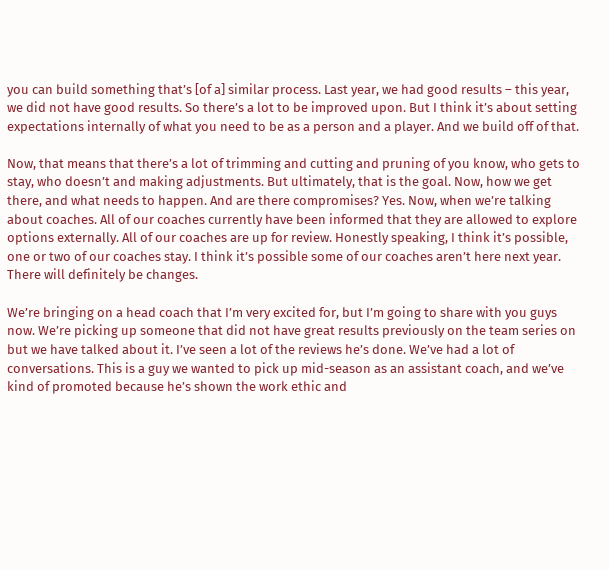you can build something that’s [of a] similar process. Last year, we had good results – this year, we did not have good results. So there’s a lot to be improved upon. But I think it’s about setting expectations internally of what you need to be as a person and a player. And we build off of that.

Now, that means that there’s a lot of trimming and cutting and pruning of you know, who gets to stay, who doesn’t and making adjustments. But ultimately, that is the goal. Now, how we get there, and what needs to happen. And are there compromises? Yes. Now, when we’re talking about coaches. All of our coaches currently have been informed that they are allowed to explore options externally. All of our coaches are up for review. Honestly speaking, I think it’s possible, one or two of our coaches stay. I think it’s possible some of our coaches aren’t here next year. There will definitely be changes.

We’re bringing on a head coach that I’m very excited for, but I’m going to share with you guys now. We’re picking up someone that did not have great results previously on the team series on but we have talked about it. I’ve seen a lot of the reviews he’s done. We’ve had a lot of conversations. This is a guy we wanted to pick up mid-season as an assistant coach, and we’ve kind of promoted because he’s shown the work ethic and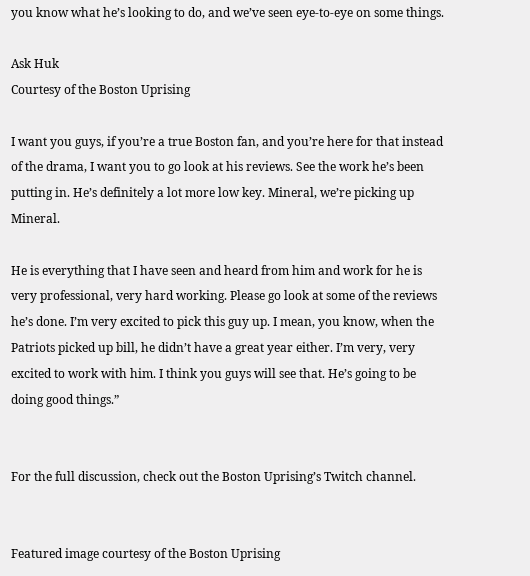you know what he’s looking to do, and we’ve seen eye-to-eye on some things.

Ask Huk
Courtesy of the Boston Uprising

I want you guys, if you’re a true Boston fan, and you’re here for that instead of the drama, I want you to go look at his reviews. See the work he’s been putting in. He’s definitely a lot more low key. Mineral, we’re picking up Mineral.

He is everything that I have seen and heard from him and work for he is very professional, very hard working. Please go look at some of the reviews he’s done. I’m very excited to pick this guy up. I mean, you know, when the Patriots picked up bill, he didn’t have a great year either. I’m very, very excited to work with him. I think you guys will see that. He’s going to be doing good things.”


For the full discussion, check out the Boston Uprising’s Twitch channel.


Featured image courtesy of the Boston Uprising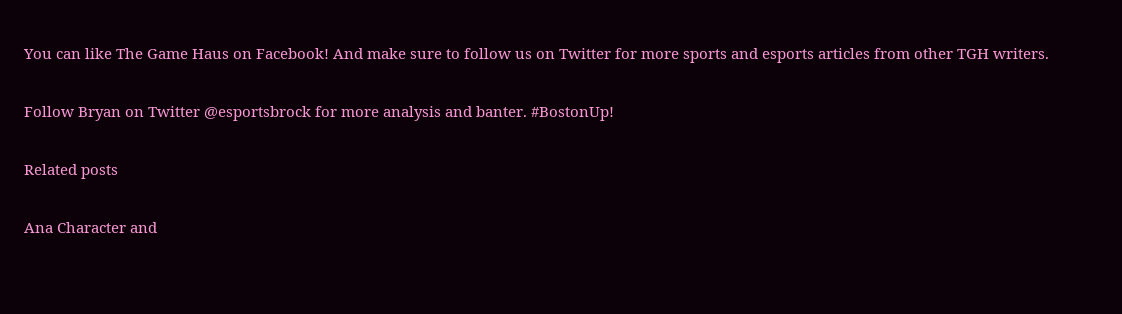You can like The Game Haus on Facebook! And make sure to follow us on Twitter for more sports and esports articles from other TGH writers.

Follow Bryan on Twitter @esportsbrock for more analysis and banter. #BostonUp!

Related posts

Ana Character and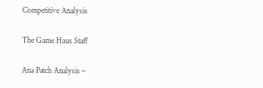Competitive Analysis

The Game Haus Staff

Ana Patch Analysis –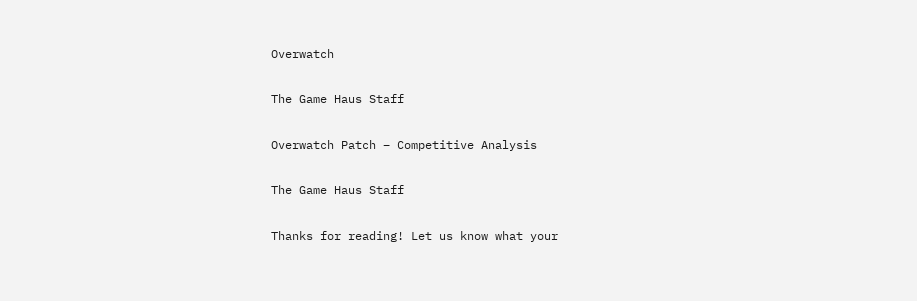Overwatch

The Game Haus Staff

Overwatch Patch – Competitive Analysis

The Game Haus Staff

Thanks for reading! Let us know what your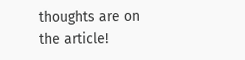thoughts are on the article!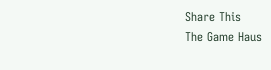Share This
The Game Haus